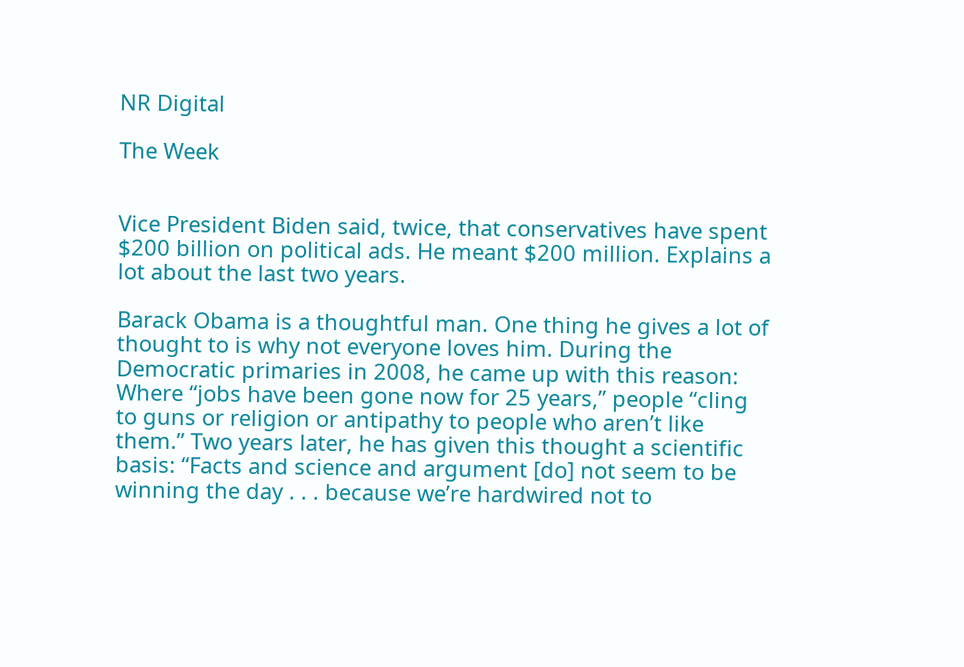NR Digital

The Week


Vice President Biden said, twice, that conservatives have spent $200 billion on political ads. He meant $200 million. Explains a lot about the last two years.

Barack Obama is a thoughtful man. One thing he gives a lot of thought to is why not everyone loves him. During the Democratic primaries in 2008, he came up with this reason: Where “jobs have been gone now for 25 years,” people “cling to guns or religion or antipathy to people who aren’t like them.” Two years later, he has given this thought a scientific basis: “Facts and science and argument [do] not seem to be winning the day . . . because we’re hardwired not to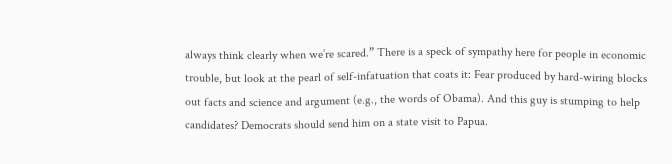always think clearly when we’re scared.” There is a speck of sympathy here for people in economic trouble, but look at the pearl of self-infatuation that coats it: Fear produced by hard-wiring blocks out facts and science and argument (e.g., the words of Obama). And this guy is stumping to help candidates? Democrats should send him on a state visit to Papua.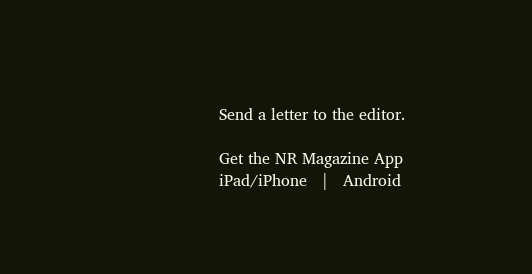Send a letter to the editor.

Get the NR Magazine App
iPad/iPhone   |   Android